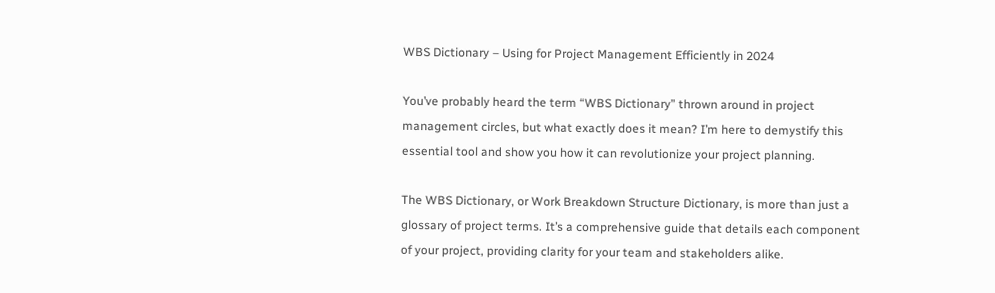WBS Dictionary – Using for Project Management Efficiently in 2024

You’ve probably heard the term “WBS Dictionary” thrown around in project management circles, but what exactly does it mean? I’m here to demystify this essential tool and show you how it can revolutionize your project planning.

The WBS Dictionary, or Work Breakdown Structure Dictionary, is more than just a glossary of project terms. It’s a comprehensive guide that details each component of your project, providing clarity for your team and stakeholders alike.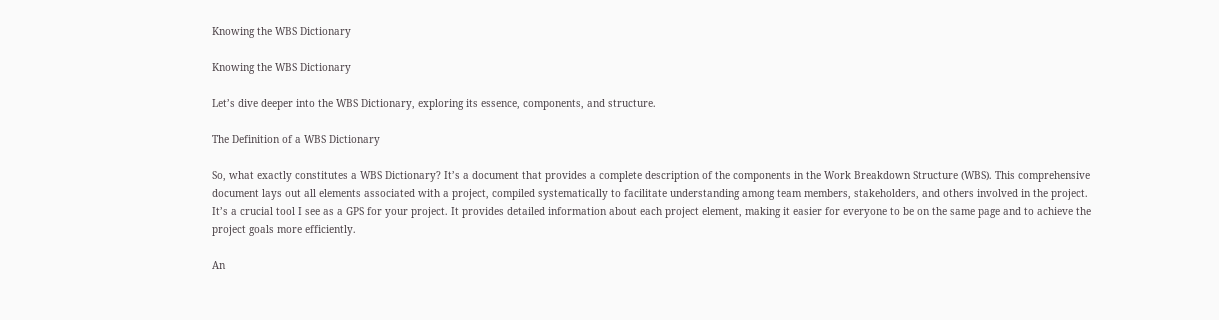Knowing the WBS Dictionary

Knowing the WBS Dictionary

Let’s dive deeper into the WBS Dictionary, exploring its essence, components, and structure.

The Definition of a WBS Dictionary

So, what exactly constitutes a WBS Dictionary? It’s a document that provides a complete description of the components in the Work Breakdown Structure (WBS). This comprehensive document lays out all elements associated with a project, compiled systematically to facilitate understanding among team members, stakeholders, and others involved in the project.
It’s a crucial tool I see as a GPS for your project. It provides detailed information about each project element, making it easier for everyone to be on the same page and to achieve the project goals more efficiently.

An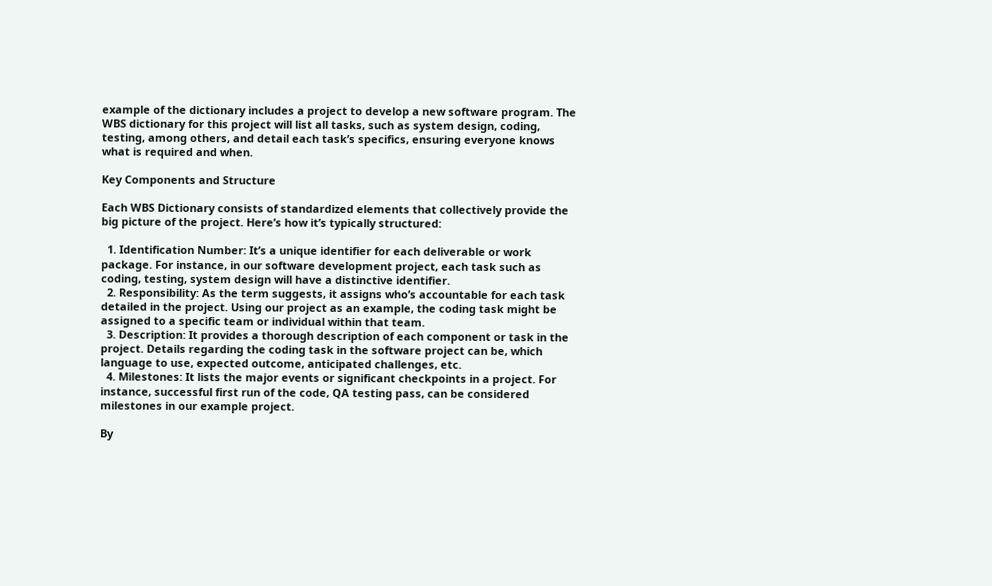example of the dictionary includes a project to develop a new software program. The WBS dictionary for this project will list all tasks, such as system design, coding, testing, among others, and detail each task’s specifics, ensuring everyone knows what is required and when.

Key Components and Structure

Each WBS Dictionary consists of standardized elements that collectively provide the big picture of the project. Here’s how it’s typically structured:

  1. Identification Number: It’s a unique identifier for each deliverable or work package. For instance, in our software development project, each task such as coding, testing, system design will have a distinctive identifier.
  2. Responsibility: As the term suggests, it assigns who’s accountable for each task detailed in the project. Using our project as an example, the coding task might be assigned to a specific team or individual within that team.
  3. Description: It provides a thorough description of each component or task in the project. Details regarding the coding task in the software project can be, which language to use, expected outcome, anticipated challenges, etc.
  4. Milestones: It lists the major events or significant checkpoints in a project. For instance, successful first run of the code, QA testing pass, can be considered milestones in our example project.

By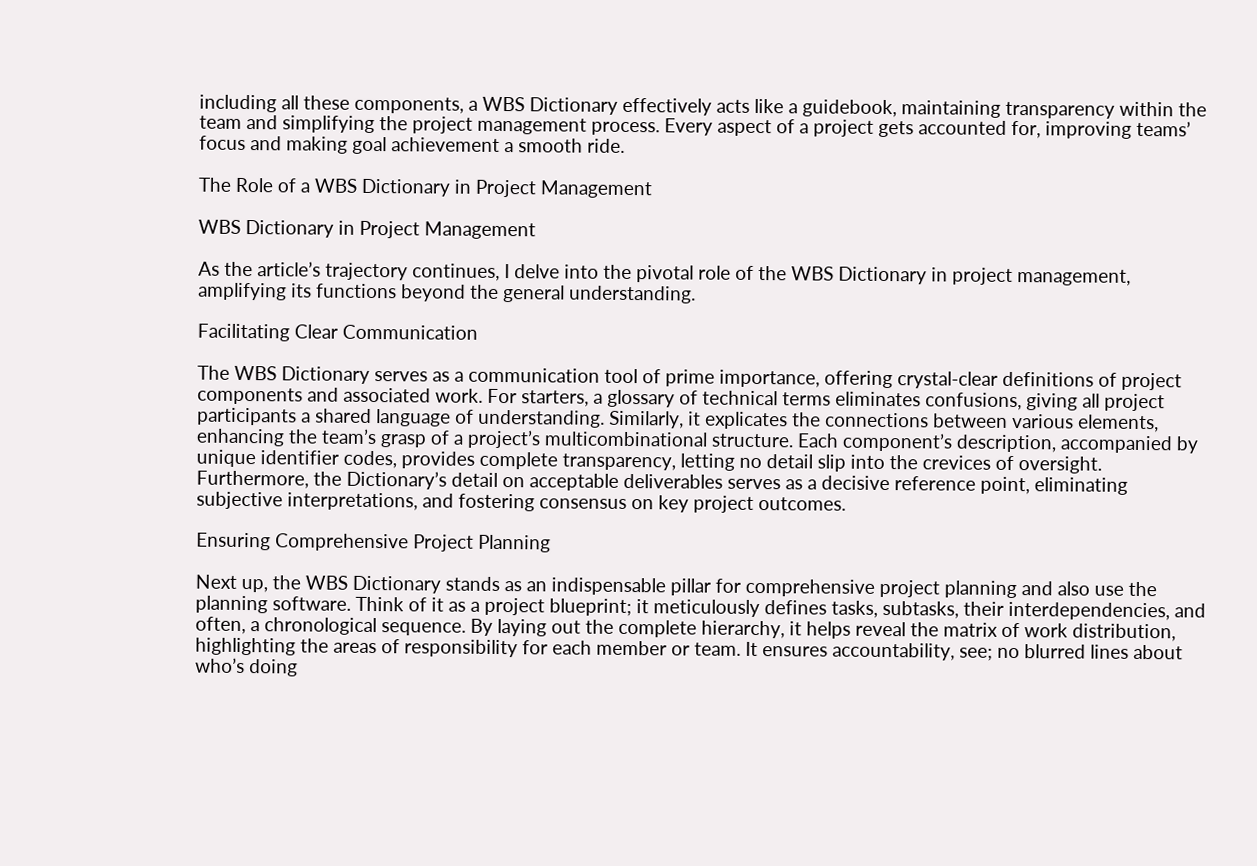including all these components, a WBS Dictionary effectively acts like a guidebook, maintaining transparency within the team and simplifying the project management process. Every aspect of a project gets accounted for, improving teams’ focus and making goal achievement a smooth ride.

The Role of a WBS Dictionary in Project Management

WBS Dictionary in Project Management

As the article’s trajectory continues, I delve into the pivotal role of the WBS Dictionary in project management, amplifying its functions beyond the general understanding.

Facilitating Clear Communication

The WBS Dictionary serves as a communication tool of prime importance, offering crystal-clear definitions of project components and associated work. For starters, a glossary of technical terms eliminates confusions, giving all project participants a shared language of understanding. Similarly, it explicates the connections between various elements, enhancing the team’s grasp of a project’s multicombinational structure. Each component’s description, accompanied by unique identifier codes, provides complete transparency, letting no detail slip into the crevices of oversight. Furthermore, the Dictionary’s detail on acceptable deliverables serves as a decisive reference point, eliminating subjective interpretations, and fostering consensus on key project outcomes.

Ensuring Comprehensive Project Planning

Next up, the WBS Dictionary stands as an indispensable pillar for comprehensive project planning and also use the planning software. Think of it as a project blueprint; it meticulously defines tasks, subtasks, their interdependencies, and often, a chronological sequence. By laying out the complete hierarchy, it helps reveal the matrix of work distribution, highlighting the areas of responsibility for each member or team. It ensures accountability, see; no blurred lines about who’s doing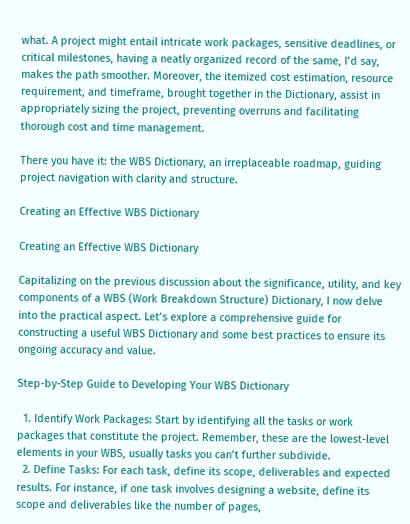what. A project might entail intricate work packages, sensitive deadlines, or critical milestones, having a neatly organized record of the same, I’d say, makes the path smoother. Moreover, the itemized cost estimation, resource requirement, and timeframe, brought together in the Dictionary, assist in appropriately sizing the project, preventing overruns and facilitating thorough cost and time management.

There you have it: the WBS Dictionary, an irreplaceable roadmap, guiding project navigation with clarity and structure.

Creating an Effective WBS Dictionary

Creating an Effective WBS Dictionary

Capitalizing on the previous discussion about the significance, utility, and key components of a WBS (Work Breakdown Structure) Dictionary, I now delve into the practical aspect. Let’s explore a comprehensive guide for constructing a useful WBS Dictionary and some best practices to ensure its ongoing accuracy and value.

Step-by-Step Guide to Developing Your WBS Dictionary

  1. Identify Work Packages: Start by identifying all the tasks or work packages that constitute the project. Remember, these are the lowest-level elements in your WBS, usually tasks you can’t further subdivide.
  2. Define Tasks: For each task, define its scope, deliverables and expected results. For instance, if one task involves designing a website, define its scope and deliverables like the number of pages,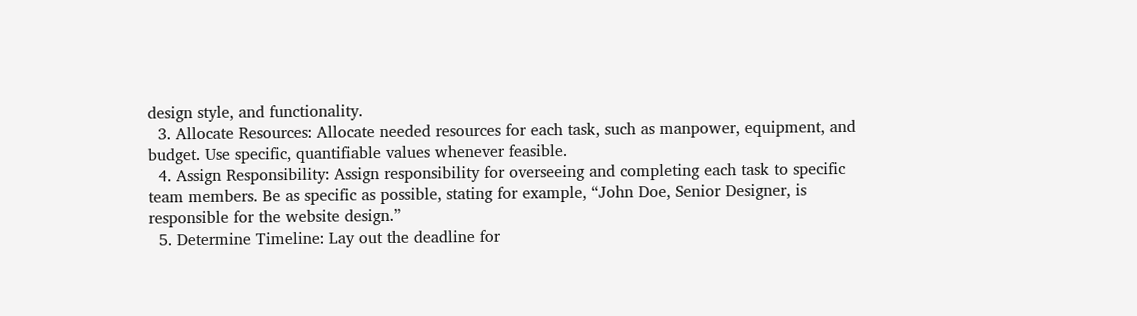design style, and functionality.
  3. Allocate Resources: Allocate needed resources for each task, such as manpower, equipment, and budget. Use specific, quantifiable values whenever feasible.
  4. Assign Responsibility: Assign responsibility for overseeing and completing each task to specific team members. Be as specific as possible, stating for example, “John Doe, Senior Designer, is responsible for the website design.”
  5. Determine Timeline: Lay out the deadline for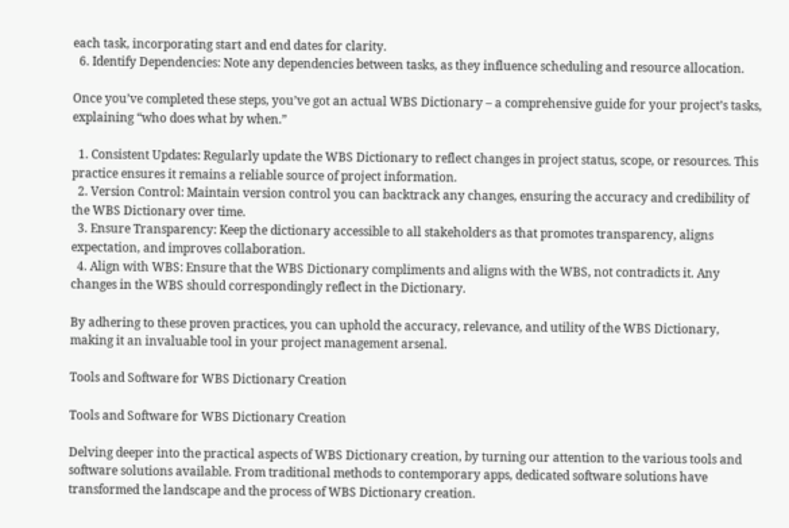each task, incorporating start and end dates for clarity.
  6. Identify Dependencies: Note any dependencies between tasks, as they influence scheduling and resource allocation.

Once you’ve completed these steps, you’ve got an actual WBS Dictionary – a comprehensive guide for your project’s tasks, explaining “who does what by when.”

  1. Consistent Updates: Regularly update the WBS Dictionary to reflect changes in project status, scope, or resources. This practice ensures it remains a reliable source of project information.
  2. Version Control: Maintain version control you can backtrack any changes, ensuring the accuracy and credibility of the WBS Dictionary over time.
  3. Ensure Transparency: Keep the dictionary accessible to all stakeholders as that promotes transparency, aligns expectation, and improves collaboration.
  4. Align with WBS: Ensure that the WBS Dictionary compliments and aligns with the WBS, not contradicts it. Any changes in the WBS should correspondingly reflect in the Dictionary.

By adhering to these proven practices, you can uphold the accuracy, relevance, and utility of the WBS Dictionary, making it an invaluable tool in your project management arsenal.

Tools and Software for WBS Dictionary Creation

Tools and Software for WBS Dictionary Creation

Delving deeper into the practical aspects of WBS Dictionary creation, by turning our attention to the various tools and software solutions available. From traditional methods to contemporary apps, dedicated software solutions have transformed the landscape and the process of WBS Dictionary creation.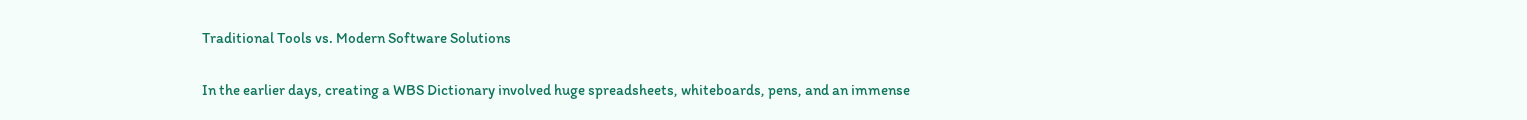Traditional Tools vs. Modern Software Solutions

In the earlier days, creating a WBS Dictionary involved huge spreadsheets, whiteboards, pens, and an immense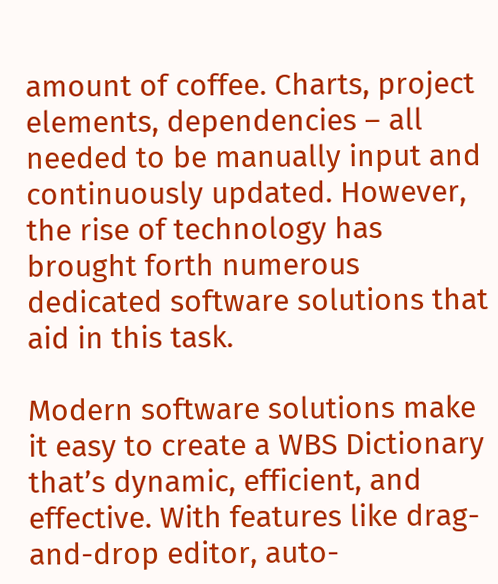amount of coffee. Charts, project elements, dependencies – all needed to be manually input and continuously updated. However, the rise of technology has brought forth numerous dedicated software solutions that aid in this task.

Modern software solutions make it easy to create a WBS Dictionary that’s dynamic, efficient, and effective. With features like drag-and-drop editor, auto-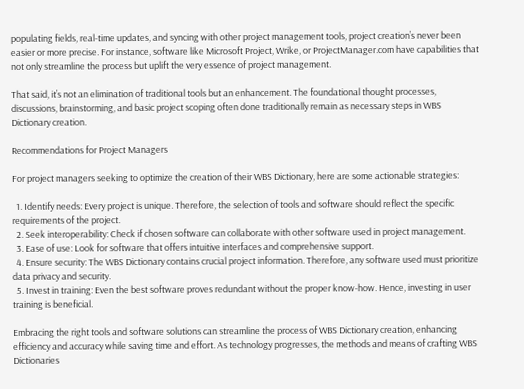populating fields, real-time updates, and syncing with other project management tools, project creation’s never been easier or more precise. For instance, software like Microsoft Project, Wrike, or ProjectManager.com have capabilities that not only streamline the process but uplift the very essence of project management.

That said, it’s not an elimination of traditional tools but an enhancement. The foundational thought processes, discussions, brainstorming, and basic project scoping often done traditionally remain as necessary steps in WBS Dictionary creation.

Recommendations for Project Managers

For project managers seeking to optimize the creation of their WBS Dictionary, here are some actionable strategies:

  1. Identify needs: Every project is unique. Therefore, the selection of tools and software should reflect the specific requirements of the project.
  2. Seek interoperability: Check if chosen software can collaborate with other software used in project management.
  3. Ease of use: Look for software that offers intuitive interfaces and comprehensive support.
  4. Ensure security: The WBS Dictionary contains crucial project information. Therefore, any software used must prioritize data privacy and security.
  5. Invest in training: Even the best software proves redundant without the proper know-how. Hence, investing in user training is beneficial.

Embracing the right tools and software solutions can streamline the process of WBS Dictionary creation, enhancing efficiency and accuracy while saving time and effort. As technology progresses, the methods and means of crafting WBS Dictionaries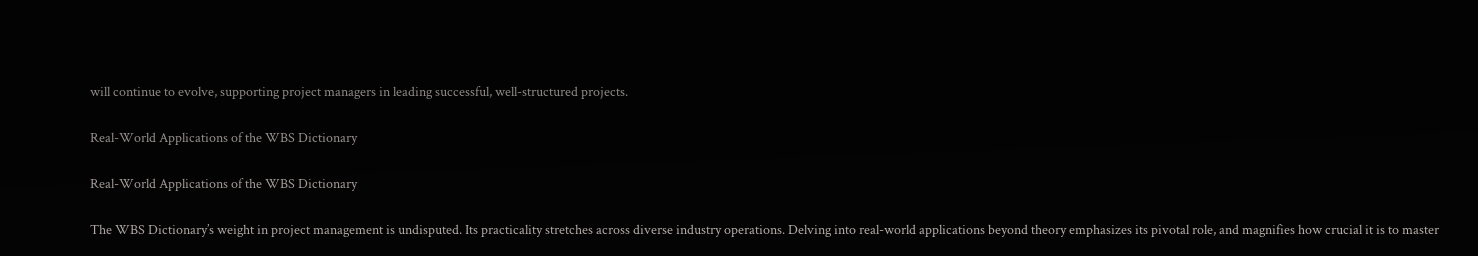will continue to evolve, supporting project managers in leading successful, well-structured projects.

Real-World Applications of the WBS Dictionary

Real-World Applications of the WBS Dictionary

The WBS Dictionary’s weight in project management is undisputed. Its practicality stretches across diverse industry operations. Delving into real-world applications beyond theory emphasizes its pivotal role, and magnifies how crucial it is to master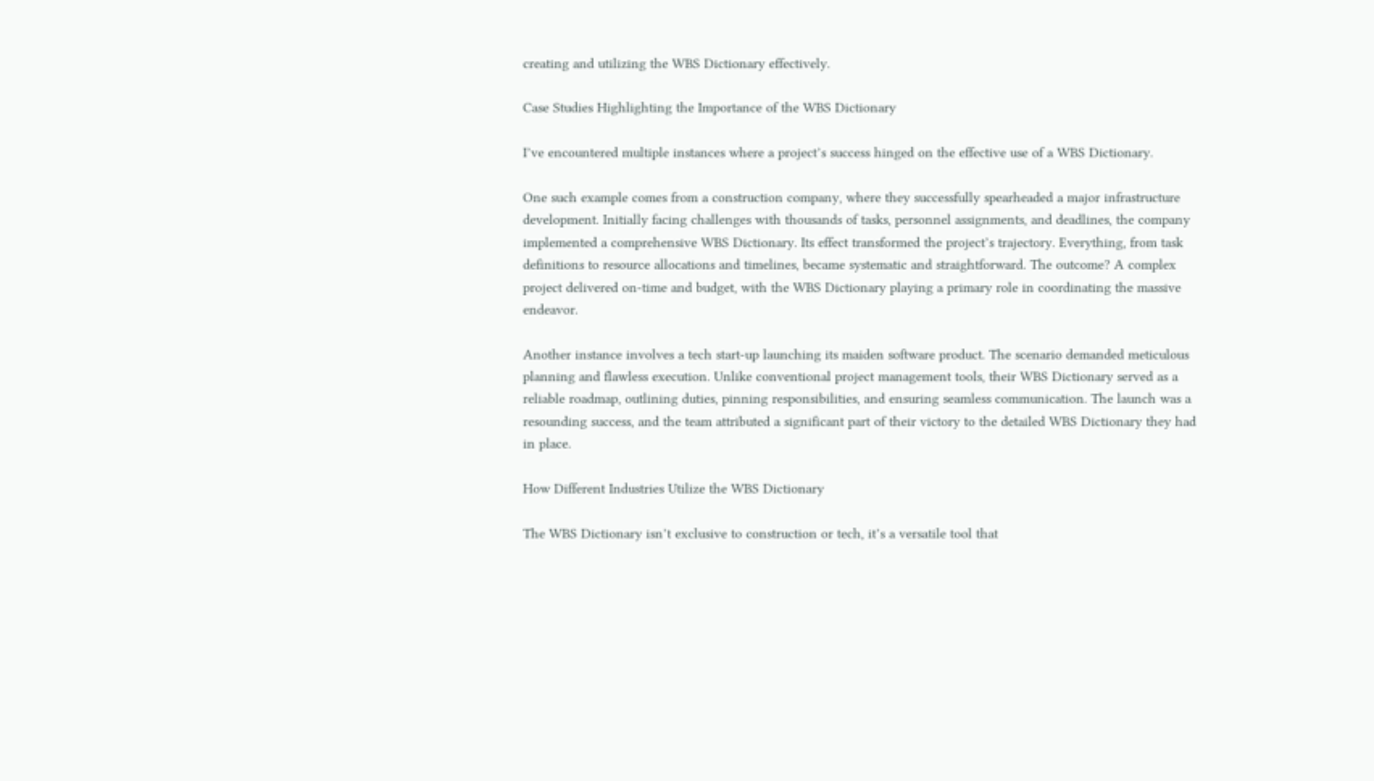creating and utilizing the WBS Dictionary effectively.

Case Studies Highlighting the Importance of the WBS Dictionary

I’ve encountered multiple instances where a project’s success hinged on the effective use of a WBS Dictionary.

One such example comes from a construction company, where they successfully spearheaded a major infrastructure development. Initially facing challenges with thousands of tasks, personnel assignments, and deadlines, the company implemented a comprehensive WBS Dictionary. Its effect transformed the project’s trajectory. Everything, from task definitions to resource allocations and timelines, became systematic and straightforward. The outcome? A complex project delivered on-time and budget, with the WBS Dictionary playing a primary role in coordinating the massive endeavor.

Another instance involves a tech start-up launching its maiden software product. The scenario demanded meticulous planning and flawless execution. Unlike conventional project management tools, their WBS Dictionary served as a reliable roadmap, outlining duties, pinning responsibilities, and ensuring seamless communication. The launch was a resounding success, and the team attributed a significant part of their victory to the detailed WBS Dictionary they had in place.

How Different Industries Utilize the WBS Dictionary

The WBS Dictionary isn’t exclusive to construction or tech, it’s a versatile tool that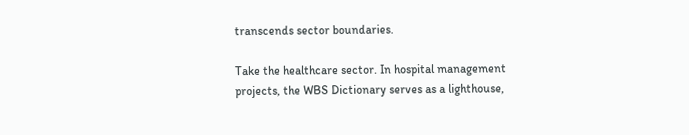transcends sector boundaries.

Take the healthcare sector. In hospital management projects, the WBS Dictionary serves as a lighthouse,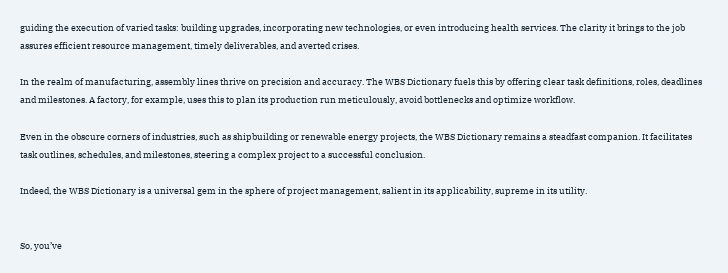guiding the execution of varied tasks: building upgrades, incorporating new technologies, or even introducing health services. The clarity it brings to the job assures efficient resource management, timely deliverables, and averted crises.

In the realm of manufacturing, assembly lines thrive on precision and accuracy. The WBS Dictionary fuels this by offering clear task definitions, roles, deadlines and milestones. A factory, for example, uses this to plan its production run meticulously, avoid bottlenecks and optimize workflow.

Even in the obscure corners of industries, such as shipbuilding or renewable energy projects, the WBS Dictionary remains a steadfast companion. It facilitates task outlines, schedules, and milestones, steering a complex project to a successful conclusion.

Indeed, the WBS Dictionary is a universal gem in the sphere of project management, salient in its applicability, supreme in its utility.


So, you’ve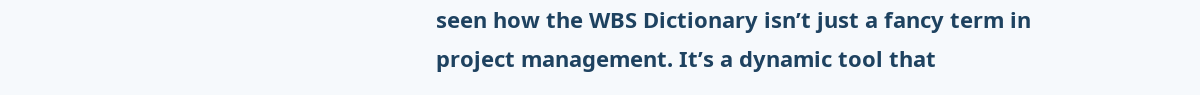seen how the WBS Dictionary isn’t just a fancy term in project management. It’s a dynamic tool that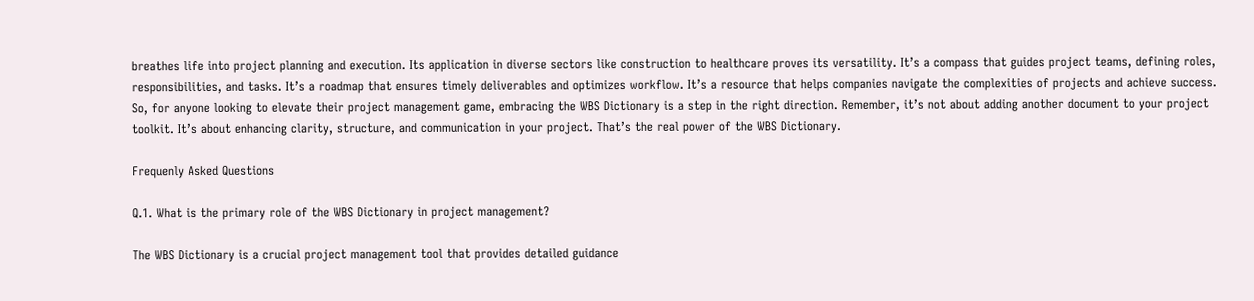breathes life into project planning and execution. Its application in diverse sectors like construction to healthcare proves its versatility. It’s a compass that guides project teams, defining roles, responsibilities, and tasks. It’s a roadmap that ensures timely deliverables and optimizes workflow. It’s a resource that helps companies navigate the complexities of projects and achieve success. So, for anyone looking to elevate their project management game, embracing the WBS Dictionary is a step in the right direction. Remember, it’s not about adding another document to your project toolkit. It’s about enhancing clarity, structure, and communication in your project. That’s the real power of the WBS Dictionary.

Frequenly Asked Questions

Q.1. What is the primary role of the WBS Dictionary in project management?

The WBS Dictionary is a crucial project management tool that provides detailed guidance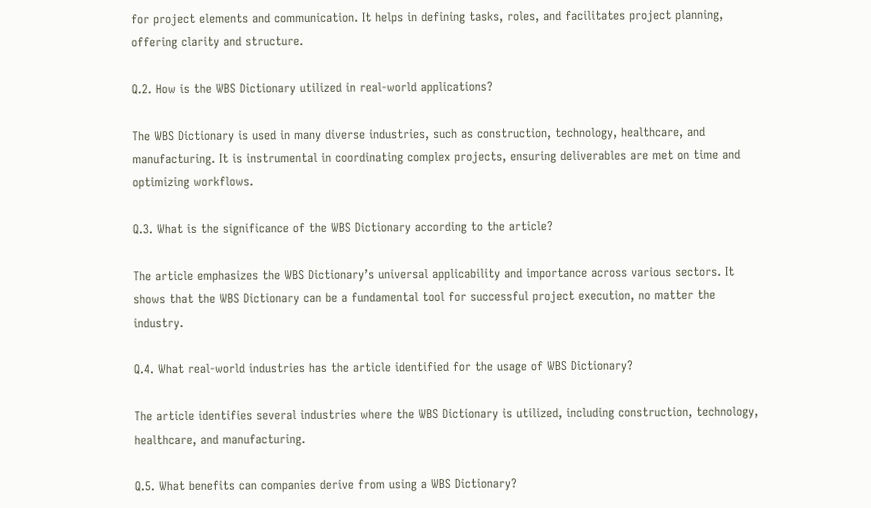for project elements and communication. It helps in defining tasks, roles, and facilitates project planning, offering clarity and structure.

Q.2. How is the WBS Dictionary utilized in real-world applications?

The WBS Dictionary is used in many diverse industries, such as construction, technology, healthcare, and manufacturing. It is instrumental in coordinating complex projects, ensuring deliverables are met on time and optimizing workflows.

Q.3. What is the significance of the WBS Dictionary according to the article?

The article emphasizes the WBS Dictionary’s universal applicability and importance across various sectors. It shows that the WBS Dictionary can be a fundamental tool for successful project execution, no matter the industry.

Q.4. What real-world industries has the article identified for the usage of WBS Dictionary?

The article identifies several industries where the WBS Dictionary is utilized, including construction, technology, healthcare, and manufacturing.

Q.5. What benefits can companies derive from using a WBS Dictionary?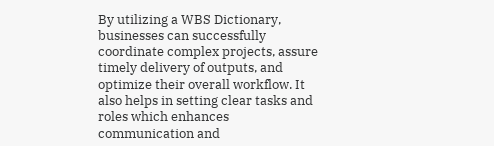By utilizing a WBS Dictionary, businesses can successfully coordinate complex projects, assure timely delivery of outputs, and optimize their overall workflow. It also helps in setting clear tasks and roles which enhances communication and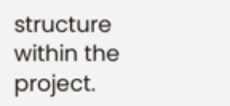structure within the project.